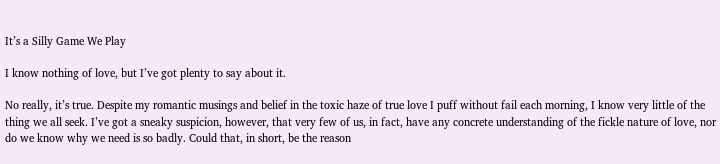It’s a Silly Game We Play

I know nothing of love, but I’ve got plenty to say about it.

No really, it’s true. Despite my romantic musings and belief in the toxic haze of true love I puff without fail each morning, I know very little of the thing we all seek. I’ve got a sneaky suspicion, however, that very few of us, in fact, have any concrete understanding of the fickle nature of love, nor do we know why we need is so badly. Could that, in short, be the reason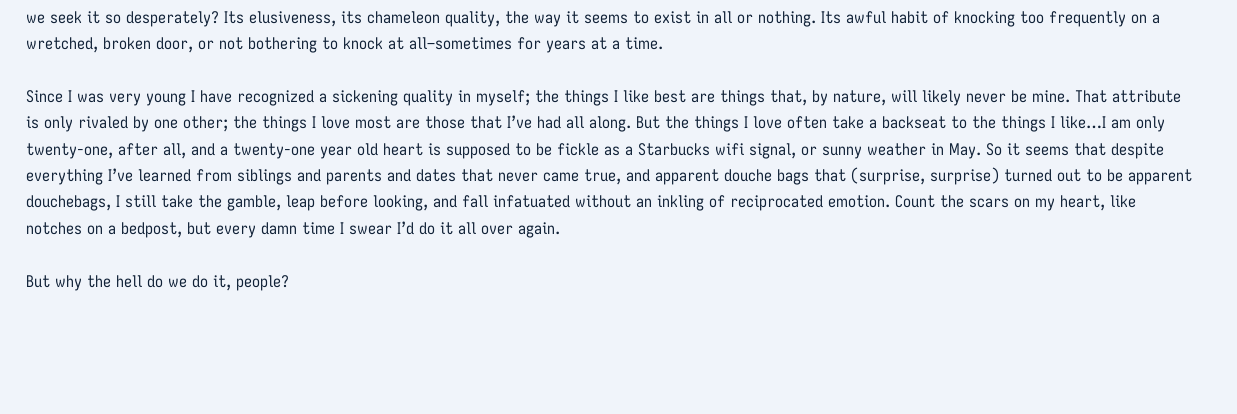we seek it so desperately? Its elusiveness, its chameleon quality, the way it seems to exist in all or nothing. Its awful habit of knocking too frequently on a wretched, broken door, or not bothering to knock at all–sometimes for years at a time.

Since I was very young I have recognized a sickening quality in myself; the things I like best are things that, by nature, will likely never be mine. That attribute is only rivaled by one other; the things I love most are those that I’ve had all along. But the things I love often take a backseat to the things I like…I am only twenty-one, after all, and a twenty-one year old heart is supposed to be fickle as a Starbucks wifi signal, or sunny weather in May. So it seems that despite everything I’ve learned from siblings and parents and dates that never came true, and apparent douche bags that (surprise, surprise) turned out to be apparent douchebags, I still take the gamble, leap before looking, and fall infatuated without an inkling of reciprocated emotion. Count the scars on my heart, like notches on a bedpost, but every damn time I swear I’d do it all over again.

But why the hell do we do it, people?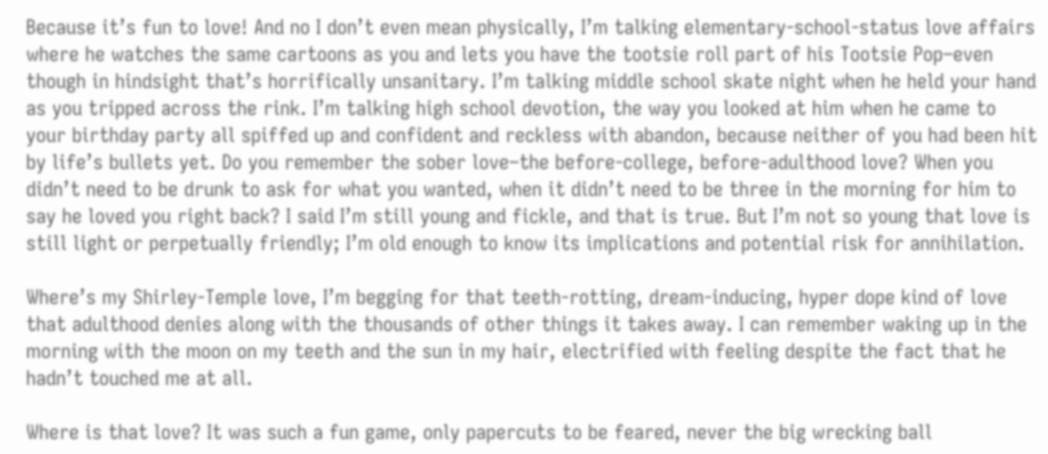Because it’s fun to love! And no I don’t even mean physically, I’m talking elementary-school-status love affairs where he watches the same cartoons as you and lets you have the tootsie roll part of his Tootsie Pop–even though in hindsight that’s horrifically unsanitary. I’m talking middle school skate night when he held your hand as you tripped across the rink. I’m talking high school devotion, the way you looked at him when he came to your birthday party all spiffed up and confident and reckless with abandon, because neither of you had been hit by life’s bullets yet. Do you remember the sober love–the before-college, before-adulthood love? When you didn’t need to be drunk to ask for what you wanted, when it didn’t need to be three in the morning for him to say he loved you right back? I said I’m still young and fickle, and that is true. But I’m not so young that love is still light or perpetually friendly; I’m old enough to know its implications and potential risk for annihilation.

Where’s my Shirley-Temple love, I’m begging for that teeth-rotting, dream-inducing, hyper dope kind of love that adulthood denies along with the thousands of other things it takes away. I can remember waking up in the morning with the moon on my teeth and the sun in my hair, electrified with feeling despite the fact that he hadn’t touched me at all.

Where is that love? It was such a fun game, only papercuts to be feared, never the big wrecking ball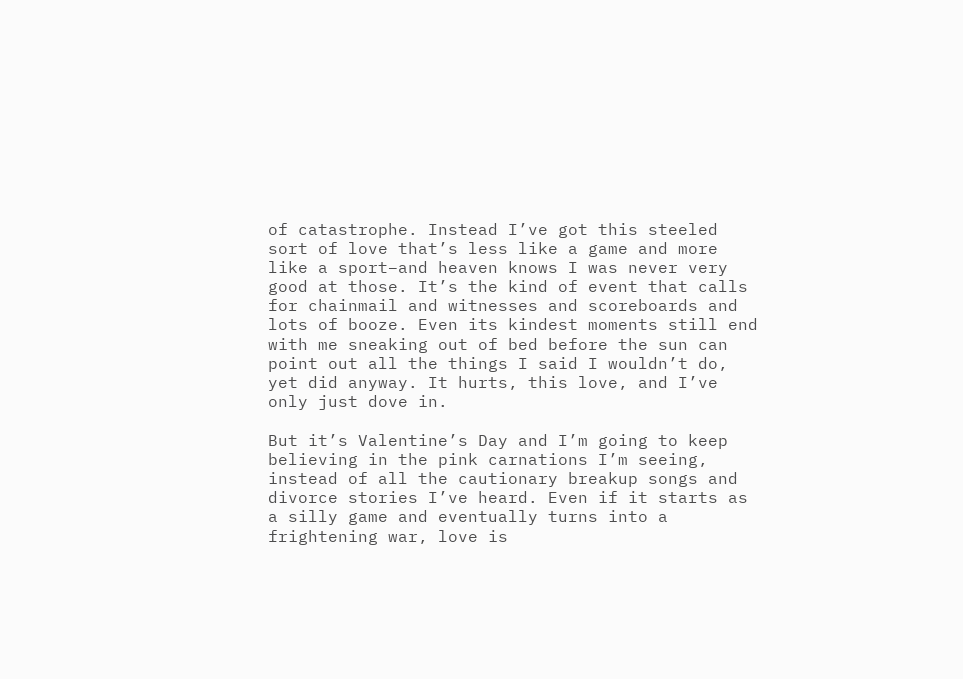of catastrophe. Instead I’ve got this steeled sort of love that’s less like a game and more like a sport–and heaven knows I was never very good at those. It’s the kind of event that calls for chainmail and witnesses and scoreboards and lots of booze. Even its kindest moments still end with me sneaking out of bed before the sun can point out all the things I said I wouldn’t do, yet did anyway. It hurts, this love, and I’ve only just dove in.

But it’s Valentine’s Day and I’m going to keep believing in the pink carnations I’m seeing, instead of all the cautionary breakup songs and divorce stories I’ve heard. Even if it starts as a silly game and eventually turns into a frightening war, love is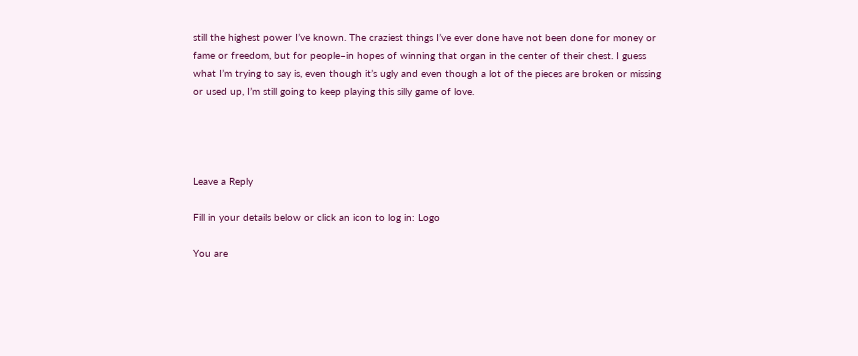still the highest power I’ve known. The craziest things I’ve ever done have not been done for money or fame or freedom, but for people–in hopes of winning that organ in the center of their chest. I guess what I’m trying to say is, even though it’s ugly and even though a lot of the pieces are broken or missing or used up, I’m still going to keep playing this silly game of love.




Leave a Reply

Fill in your details below or click an icon to log in: Logo

You are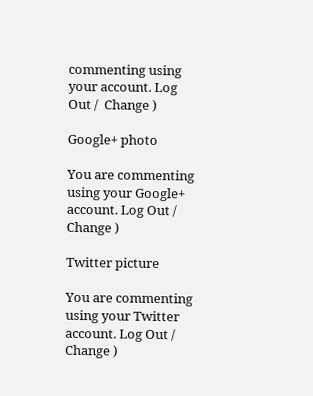commenting using your account. Log Out /  Change )

Google+ photo

You are commenting using your Google+ account. Log Out /  Change )

Twitter picture

You are commenting using your Twitter account. Log Out /  Change )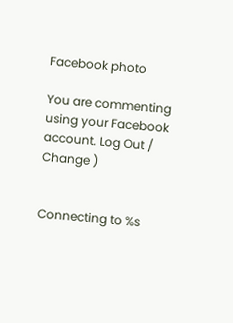Facebook photo

You are commenting using your Facebook account. Log Out /  Change )


Connecting to %s